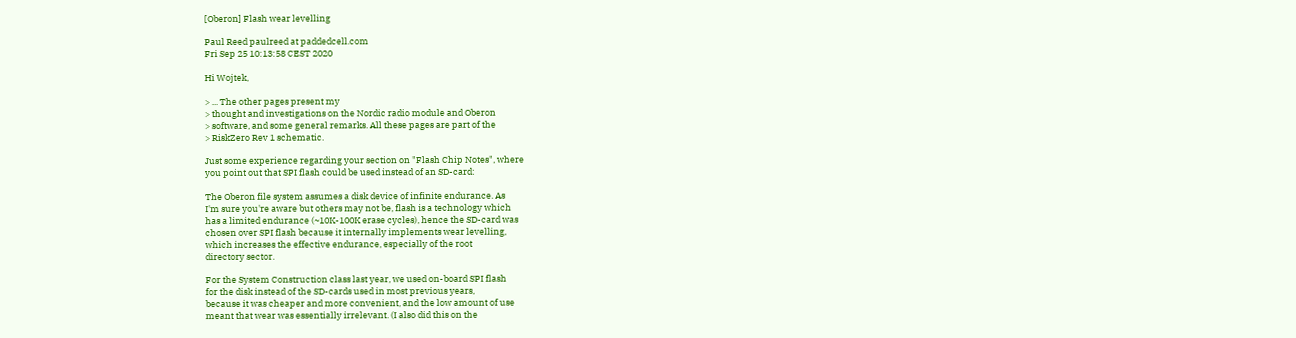[Oberon] Flash wear levelling

Paul Reed paulreed at paddedcell.com
Fri Sep 25 10:13:58 CEST 2020

Hi Wojtek,

> ... The other pages present my
> thought and investigations on the Nordic radio module and Oberon
> software, and some general remarks. All these pages are part of the
> RiskZero Rev 1 schematic.

Just some experience regarding your section on "Flash Chip Notes", where
you point out that SPI flash could be used instead of an SD-card:

The Oberon file system assumes a disk device of infinite endurance. As
I'm sure you're aware but others may not be, flash is a technology which
has a limited endurance (~10K-100K erase cycles), hence the SD-card was
chosen over SPI flash because it internally implements wear levelling,
which increases the effective endurance, especially of the root
directory sector.

For the System Construction class last year, we used on-board SPI flash
for the disk instead of the SD-cards used in most previous years,
because it was cheaper and more convenient, and the low amount of use
meant that wear was essentially irrelevant. (I also did this on the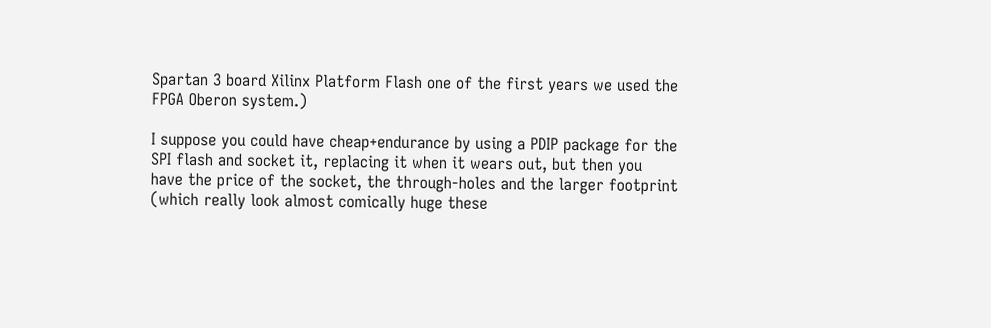Spartan 3 board Xilinx Platform Flash one of the first years we used the
FPGA Oberon system.)

I suppose you could have cheap+endurance by using a PDIP package for the
SPI flash and socket it, replacing it when it wears out, but then you
have the price of the socket, the through-holes and the larger footprint
(which really look almost comically huge these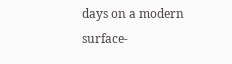days on a modern
surface-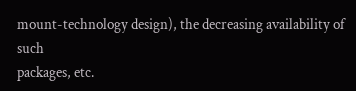mount-technology design), the decreasing availability of such
packages, etc.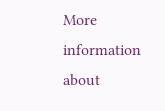More information about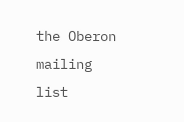the Oberon mailing list